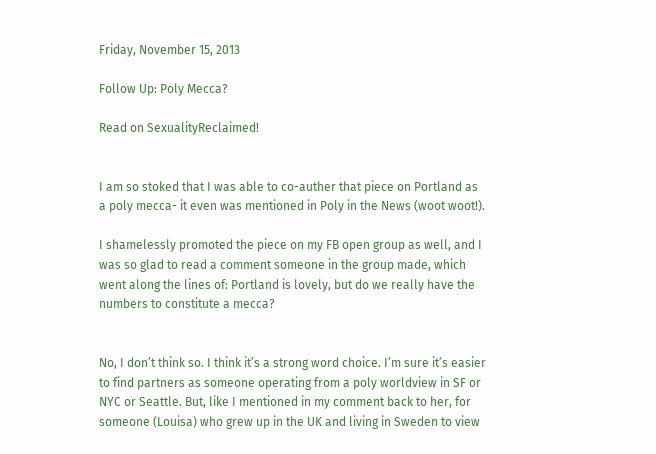Friday, November 15, 2013

Follow Up: Poly Mecca?

Read on SexualityReclaimed!


I am so stoked that I was able to co-auther that piece on Portland as a poly mecca- it even was mentioned in Poly in the News (woot woot!).

I shamelessly promoted the piece on my FB open group as well, and I was so glad to read a comment someone in the group made, which went along the lines of: Portland is lovely, but do we really have the numbers to constitute a mecca?


No, I don’t think so. I think it’s a strong word choice. I’m sure it’s easier to find partners as someone operating from a poly worldview in SF or NYC or Seattle. But, like I mentioned in my comment back to her, for someone (Louisa) who grew up in the UK and living in Sweden to view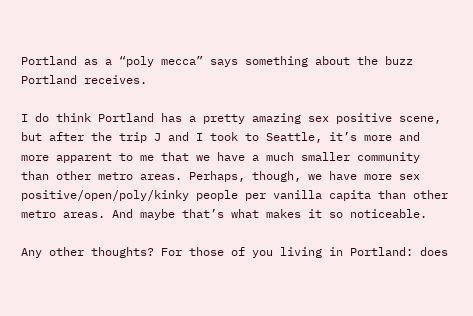Portland as a “poly mecca” says something about the buzz Portland receives.

I do think Portland has a pretty amazing sex positive scene, but after the trip J and I took to Seattle, it’s more and more apparent to me that we have a much smaller community than other metro areas. Perhaps, though, we have more sex positive/open/poly/kinky people per vanilla capita than other metro areas. And maybe that’s what makes it so noticeable.

Any other thoughts? For those of you living in Portland: does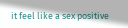it feel like a sex positive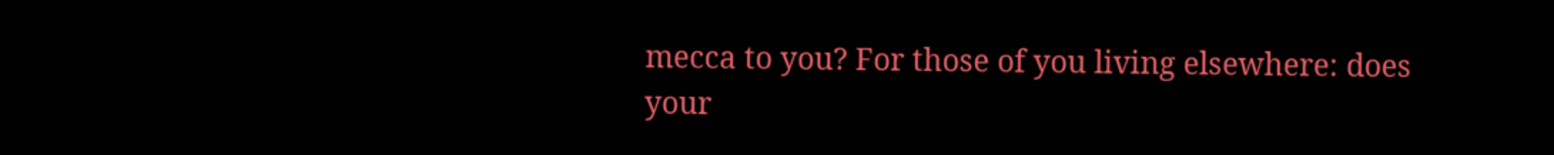mecca to you? For those of you living elsewhere: does your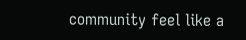community feel like a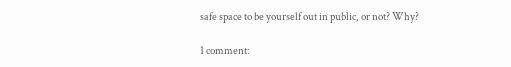safe space to be yourself out in public, or not? Why?

1 comment: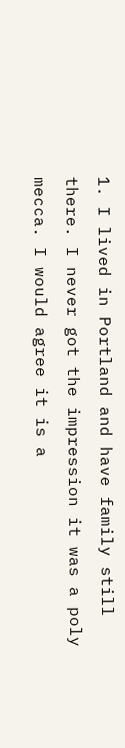1. I lived in Portland and have family still there. I never got the impression it was a poly mecca. I would agree it is a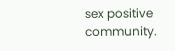sex positive community.